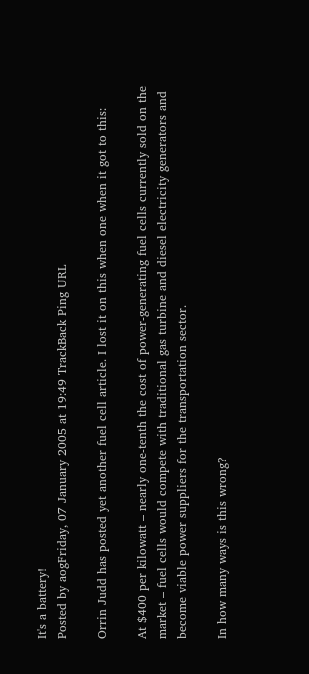It's a battery!
Posted by aogFriday, 07 January 2005 at 19:49 TrackBack Ping URL

Orrin Judd has posted yet another fuel cell article. I lost it on this when one when it got to this:

At $400 per kilowatt – nearly one-tenth the cost of power-generating fuel cells currently sold on the market – fuel cells would compete with traditional gas turbine and diesel electricity generators and become viable power suppliers for the transportation sector.

In how many ways is this wrong?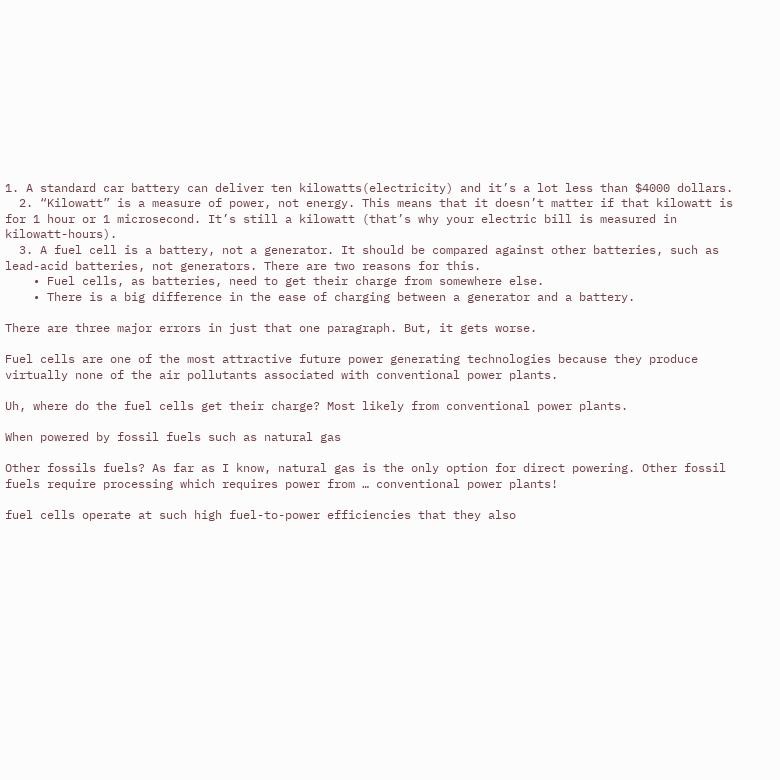1. A standard car battery can deliver ten kilowatts(electricity) and it’s a lot less than $4000 dollars.
  2. “Kilowatt” is a measure of power, not energy. This means that it doesn’t matter if that kilowatt is for 1 hour or 1 microsecond. It’s still a kilowatt (that’s why your electric bill is measured in kilowatt-hours).
  3. A fuel cell is a battery, not a generator. It should be compared against other batteries, such as lead-acid batteries, not generators. There are two reasons for this.
    • Fuel cells, as batteries, need to get their charge from somewhere else.
    • There is a big difference in the ease of charging between a generator and a battery.

There are three major errors in just that one paragraph. But, it gets worse.

Fuel cells are one of the most attractive future power generating technologies because they produce virtually none of the air pollutants associated with conventional power plants.

Uh, where do the fuel cells get their charge? Most likely from conventional power plants.

When powered by fossil fuels such as natural gas

Other fossils fuels? As far as I know, natural gas is the only option for direct powering. Other fossil fuels require processing which requires power from … conventional power plants!

fuel cells operate at such high fuel-to-power efficiencies that they also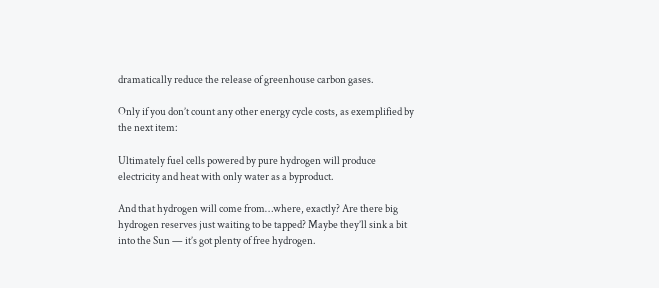dramatically reduce the release of greenhouse carbon gases.

Only if you don’t count any other energy cycle costs, as exemplified by the next item:

Ultimately fuel cells powered by pure hydrogen will produce electricity and heat with only water as a byproduct.

And that hydrogen will come from…where, exactly? Are there big hydrogen reserves just waiting to be tapped? Maybe they’ll sink a bit into the Sun — it’s got plenty of free hydrogen.